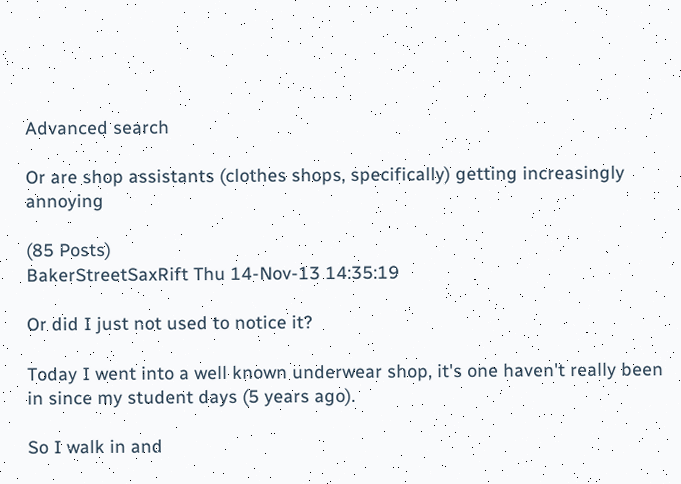Advanced search

Or are shop assistants (clothes shops, specifically) getting increasingly annoying

(85 Posts)
BakerStreetSaxRift Thu 14-Nov-13 14:35:19

Or did I just not used to notice it?

Today I went into a well known underwear shop, it's one haven't really been in since my student days (5 years ago).

So I walk in and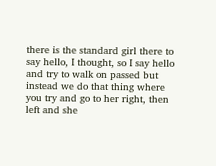there is the standard girl there to say hello, I thought, so I say hello and try to walk on passed but instead we do that thing where you try and go to her right, then left and she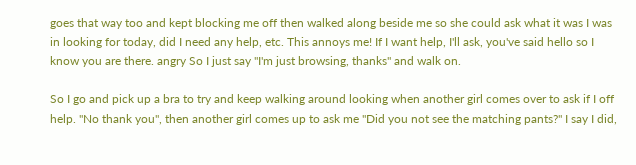goes that way too and kept blocking me off then walked along beside me so she could ask what it was I was in looking for today, did I need any help, etc. This annoys me! If I want help, I'll ask, you've said hello so I know you are there. angry So I just say "I'm just browsing, thanks" and walk on.

So I go and pick up a bra to try and keep walking around looking when another girl comes over to ask if I off help. "No thank you", then another girl comes up to ask me "Did you not see the matching pants?" I say I did,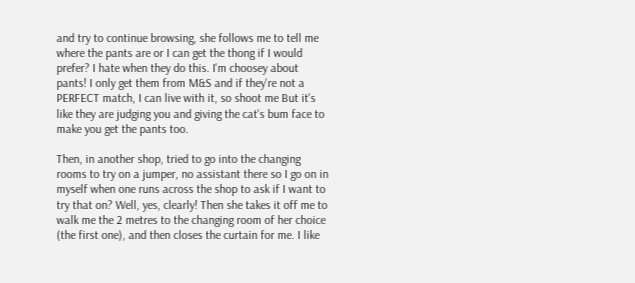and try to continue browsing, she follows me to tell me where the pants are or I can get the thong if I would prefer? I hate when they do this. I'm choosey about pants! I only get them from M&S and if they're not a PERFECT match, I can live with it, so shoot me But it's like they are judging you and giving the cat's bum face to make you get the pants too.

Then, in another shop, tried to go into the changing rooms to try on a jumper, no assistant there so I go on in myself when one runs across the shop to ask if I want to try that on? Well, yes, clearly! Then she takes it off me to walk me the 2 metres to the changing room of her choice (the first one), and then closes the curtain for me. I like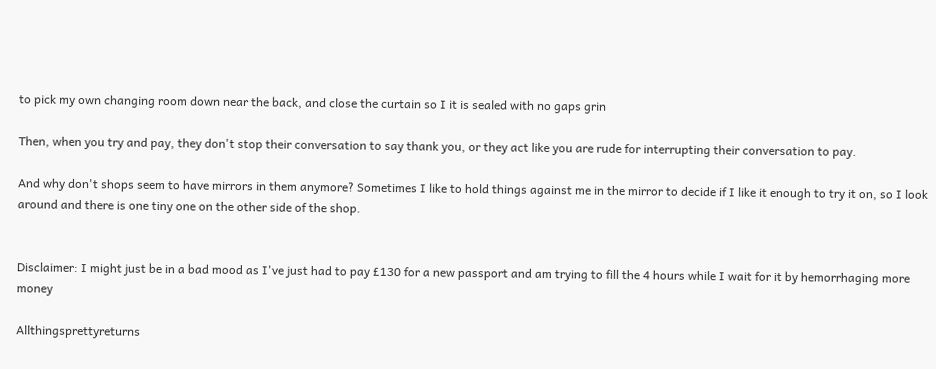to pick my own changing room down near the back, and close the curtain so I it is sealed with no gaps grin

Then, when you try and pay, they don't stop their conversation to say thank you, or they act like you are rude for interrupting their conversation to pay.

And why don't shops seem to have mirrors in them anymore? Sometimes I like to hold things against me in the mirror to decide if I like it enough to try it on, so I look around and there is one tiny one on the other side of the shop.


Disclaimer: I might just be in a bad mood as I've just had to pay £130 for a new passport and am trying to fill the 4 hours while I wait for it by hemorrhaging more money

Allthingsprettyreturns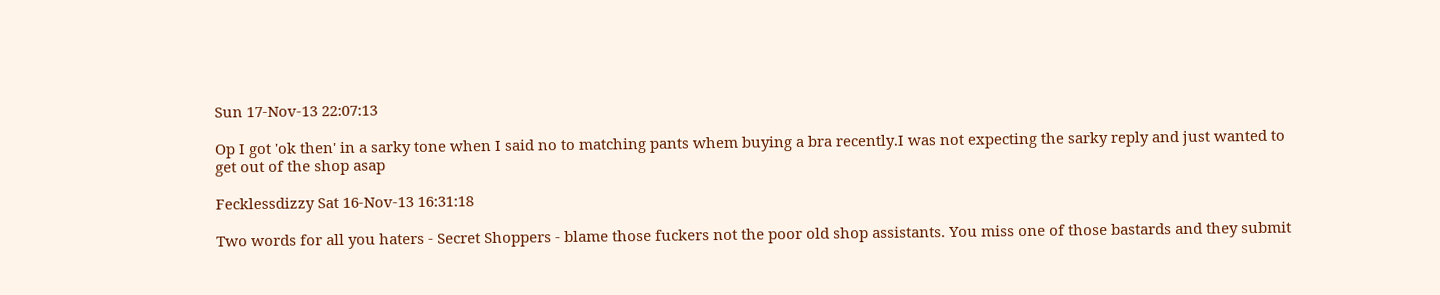Sun 17-Nov-13 22:07:13

Op I got 'ok then' in a sarky tone when I said no to matching pants whem buying a bra recently.I was not expecting the sarky reply and just wanted to get out of the shop asap

Fecklessdizzy Sat 16-Nov-13 16:31:18

Two words for all you haters - Secret Shoppers - blame those fuckers not the poor old shop assistants. You miss one of those bastards and they submit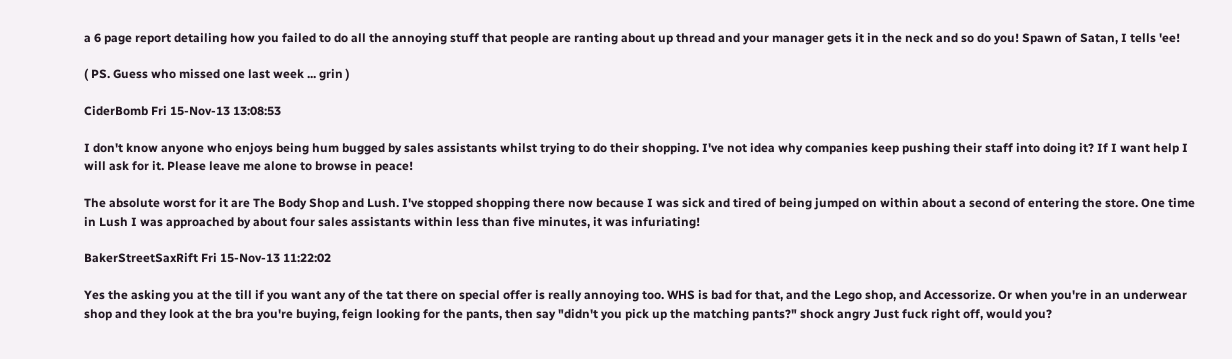a 6 page report detailing how you failed to do all the annoying stuff that people are ranting about up thread and your manager gets it in the neck and so do you! Spawn of Satan, I tells 'ee!

( PS. Guess who missed one last week ... grin )

CiderBomb Fri 15-Nov-13 13:08:53

I don't know anyone who enjoys being hum bugged by sales assistants whilst trying to do their shopping. I've not idea why companies keep pushing their staff into doing it? If I want help I will ask for it. Please leave me alone to browse in peace!

The absolute worst for it are The Body Shop and Lush. I've stopped shopping there now because I was sick and tired of being jumped on within about a second of entering the store. One time in Lush I was approached by about four sales assistants within less than five minutes, it was infuriating!

BakerStreetSaxRift Fri 15-Nov-13 11:22:02

Yes the asking you at the till if you want any of the tat there on special offer is really annoying too. WHS is bad for that, and the Lego shop, and Accessorize. Or when you're in an underwear shop and they look at the bra you're buying, feign looking for the pants, then say "didn't you pick up the matching pants?" shock angry Just fuck right off, would you?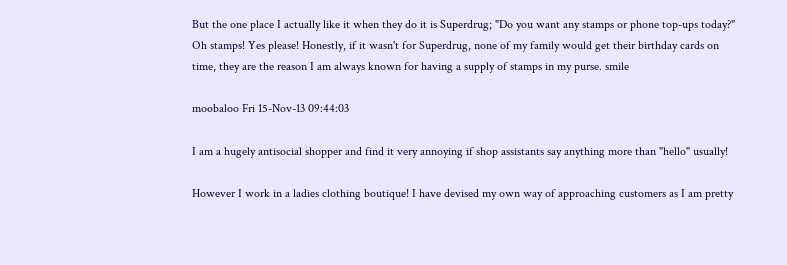But the one place I actually like it when they do it is Superdrug; "Do you want any stamps or phone top-ups today?" Oh stamps! Yes please! Honestly, if it wasn't for Superdrug, none of my family would get their birthday cards on time, they are the reason I am always known for having a supply of stamps in my purse. smile

moobaloo Fri 15-Nov-13 09:44:03

I am a hugely antisocial shopper and find it very annoying if shop assistants say anything more than "hello" usually!

However I work in a ladies clothing boutique! I have devised my own way of approaching customers as I am pretty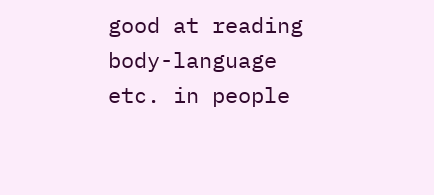good at reading body-language etc. in people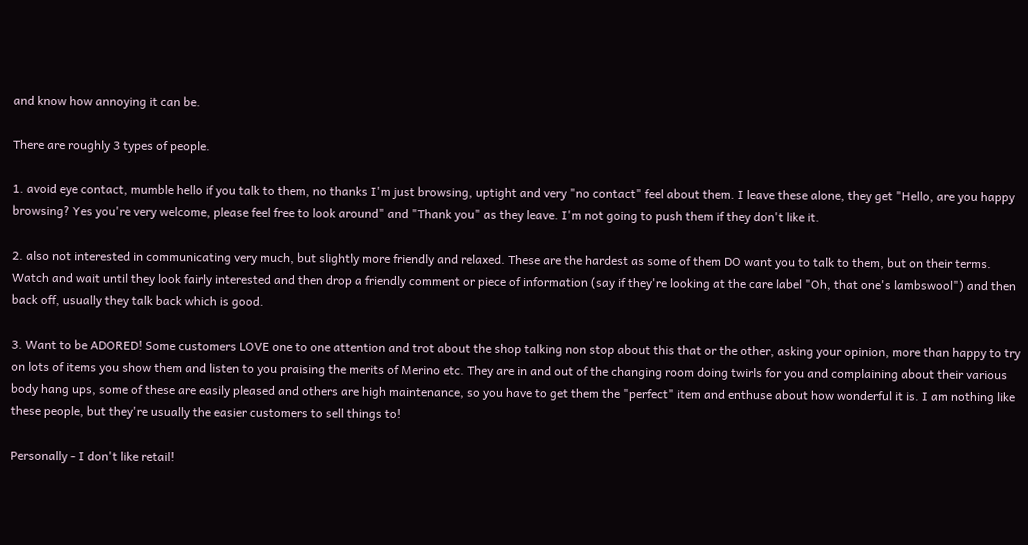and know how annoying it can be.

There are roughly 3 types of people.

1. avoid eye contact, mumble hello if you talk to them, no thanks I'm just browsing, uptight and very "no contact" feel about them. I leave these alone, they get "Hello, are you happy browsing? Yes you're very welcome, please feel free to look around" and "Thank you" as they leave. I'm not going to push them if they don't like it.

2. also not interested in communicating very much, but slightly more friendly and relaxed. These are the hardest as some of them DO want you to talk to them, but on their terms. Watch and wait until they look fairly interested and then drop a friendly comment or piece of information (say if they're looking at the care label "Oh, that one's lambswool") and then back off, usually they talk back which is good.

3. Want to be ADORED! Some customers LOVE one to one attention and trot about the shop talking non stop about this that or the other, asking your opinion, more than happy to try on lots of items you show them and listen to you praising the merits of Merino etc. They are in and out of the changing room doing twirls for you and complaining about their various body hang ups, some of these are easily pleased and others are high maintenance, so you have to get them the "perfect" item and enthuse about how wonderful it is. I am nothing like these people, but they're usually the easier customers to sell things to!

Personally - I don't like retail!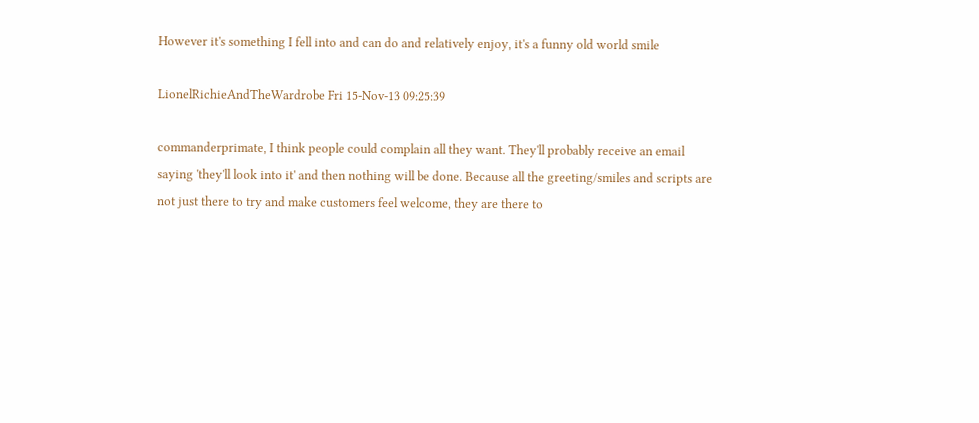However it's something I fell into and can do and relatively enjoy, it's a funny old world smile

LionelRichieAndTheWardrobe Fri 15-Nov-13 09:25:39

commanderprimate, I think people could complain all they want. They'll probably receive an email saying 'they'll look into it' and then nothing will be done. Because all the greeting/smiles and scripts are not just there to try and make customers feel welcome, they are there to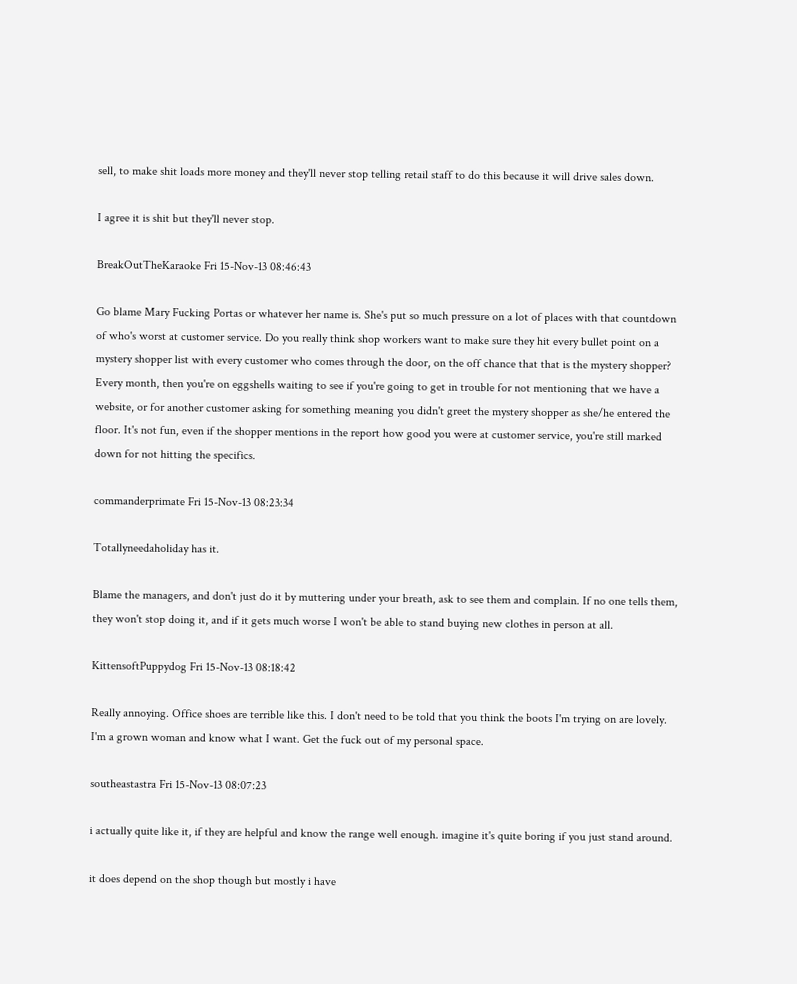sell, to make shit loads more money and they'll never stop telling retail staff to do this because it will drive sales down.

I agree it is shit but they'll never stop.

BreakOutTheKaraoke Fri 15-Nov-13 08:46:43

Go blame Mary Fucking Portas or whatever her name is. She's put so much pressure on a lot of places with that countdown of who's worst at customer service. Do you really think shop workers want to make sure they hit every bullet point on a mystery shopper list with every customer who comes through the door, on the off chance that that is the mystery shopper? Every month, then you're on eggshells waiting to see if you're going to get in trouble for not mentioning that we have a website, or for another customer asking for something meaning you didn't greet the mystery shopper as she/he entered the floor. It's not fun, even if the shopper mentions in the report how good you were at customer service, you're still marked down for not hitting the specifics.

commanderprimate Fri 15-Nov-13 08:23:34

Totallyneedaholiday has it.

Blame the managers, and don't just do it by muttering under your breath, ask to see them and complain. If no one tells them, they won't stop doing it, and if it gets much worse I won't be able to stand buying new clothes in person at all.

KittensoftPuppydog Fri 15-Nov-13 08:18:42

Really annoying. Office shoes are terrible like this. I don't need to be told that you think the boots I'm trying on are lovely. I'm a grown woman and know what I want. Get the fuck out of my personal space.

southeastastra Fri 15-Nov-13 08:07:23

i actually quite like it, if they are helpful and know the range well enough. imagine it's quite boring if you just stand around.

it does depend on the shop though but mostly i have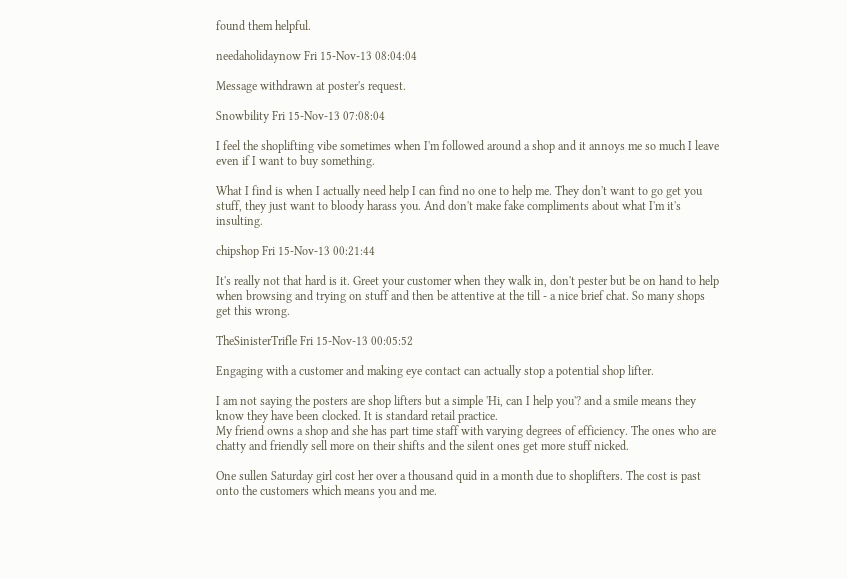found them helpful.

needaholidaynow Fri 15-Nov-13 08:04:04

Message withdrawn at poster's request.

Snowbility Fri 15-Nov-13 07:08:04

I feel the shoplifting vibe sometimes when I'm followed around a shop and it annoys me so much I leave even if I want to buy something.

What I find is when I actually need help I can find no one to help me. They don't want to go get you stuff, they just want to bloody harass you. And don't make fake compliments about what I'm it's insulting.

chipshop Fri 15-Nov-13 00:21:44

It's really not that hard is it. Greet your customer when they walk in, don't pester but be on hand to help when browsing and trying on stuff and then be attentive at the till - a nice brief chat. So many shops get this wrong.

TheSinisterTrifle Fri 15-Nov-13 00:05:52

Engaging with a customer and making eye contact can actually stop a potential shop lifter.

I am not saying the posters are shop lifters but a simple 'Hi, can I help you'? and a smile means they know they have been clocked. It is standard retail practice.
My friend owns a shop and she has part time staff with varying degrees of efficiency. The ones who are chatty and friendly sell more on their shifts and the silent ones get more stuff nicked.

One sullen Saturday girl cost her over a thousand quid in a month due to shoplifters. The cost is past onto the customers which means you and me.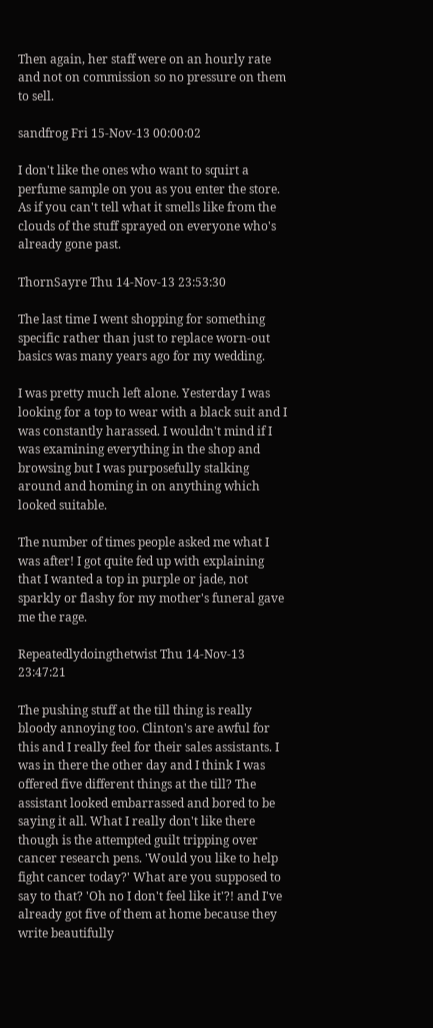Then again, her staff were on an hourly rate and not on commission so no pressure on them to sell.

sandfrog Fri 15-Nov-13 00:00:02

I don't like the ones who want to squirt a perfume sample on you as you enter the store. As if you can't tell what it smells like from the clouds of the stuff sprayed on everyone who's already gone past.

ThornSayre Thu 14-Nov-13 23:53:30

The last time I went shopping for something specific rather than just to replace worn-out basics was many years ago for my wedding.

I was pretty much left alone. Yesterday I was looking for a top to wear with a black suit and I was constantly harassed. I wouldn't mind if I was examining everything in the shop and browsing but I was purposefully stalking around and homing in on anything which looked suitable.

The number of times people asked me what I was after! I got quite fed up with explaining that I wanted a top in purple or jade, not sparkly or flashy for my mother's funeral gave me the rage.

Repeatedlydoingthetwist Thu 14-Nov-13 23:47:21

The pushing stuff at the till thing is really bloody annoying too. Clinton's are awful for this and I really feel for their sales assistants. I was in there the other day and I think I was offered five different things at the till? The assistant looked embarrassed and bored to be saying it all. What I really don't like there though is the attempted guilt tripping over cancer research pens. 'Would you like to help fight cancer today?' What are you supposed to say to that? 'Oh no I don't feel like it'?! and I've already got five of them at home because they write beautifully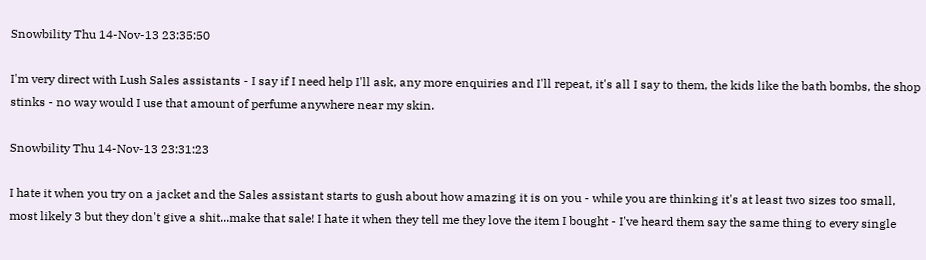Snowbility Thu 14-Nov-13 23:35:50

I'm very direct with Lush Sales assistants - I say if I need help I'll ask, any more enquiries and I'll repeat, it's all I say to them, the kids like the bath bombs, the shop stinks - no way would I use that amount of perfume anywhere near my skin.

Snowbility Thu 14-Nov-13 23:31:23

I hate it when you try on a jacket and the Sales assistant starts to gush about how amazing it is on you - while you are thinking it's at least two sizes too small, most likely 3 but they don't give a shit...make that sale! I hate it when they tell me they love the item I bought - I've heard them say the same thing to every single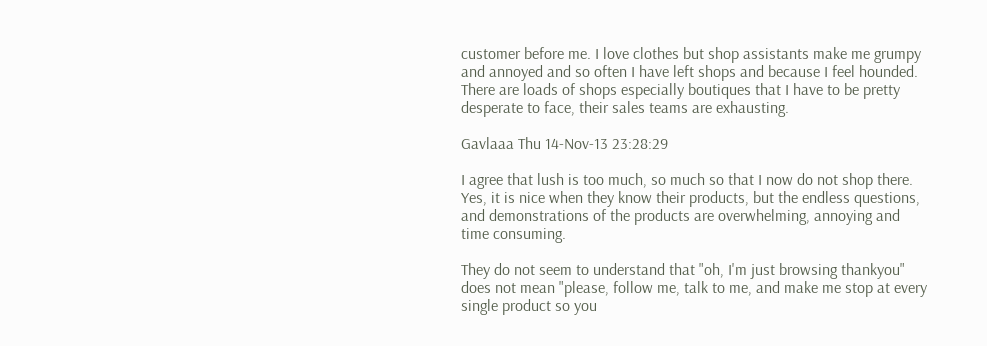customer before me. I love clothes but shop assistants make me grumpy and annoyed and so often I have left shops and because I feel hounded. There are loads of shops especially boutiques that I have to be pretty desperate to face, their sales teams are exhausting.

Gavlaaa Thu 14-Nov-13 23:28:29

I agree that lush is too much, so much so that I now do not shop there. Yes, it is nice when they know their products, but the endless questions, and demonstrations of the products are overwhelming, annoying and time consuming.

They do not seem to understand that "oh, I'm just browsing thankyou" does not mean "please, follow me, talk to me, and make me stop at every single product so you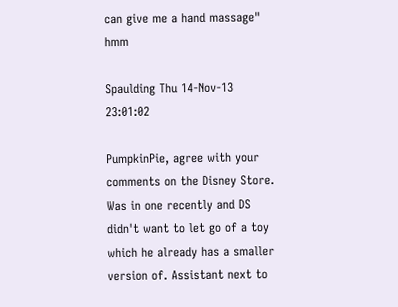can give me a hand massage" hmm

Spaulding Thu 14-Nov-13 23:01:02

PumpkinPie, agree with your comments on the Disney Store. Was in one recently and DS didn't want to let go of a toy which he already has a smaller version of. Assistant next to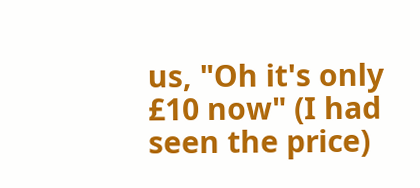us, "Oh it's only £10 now" (I had seen the price)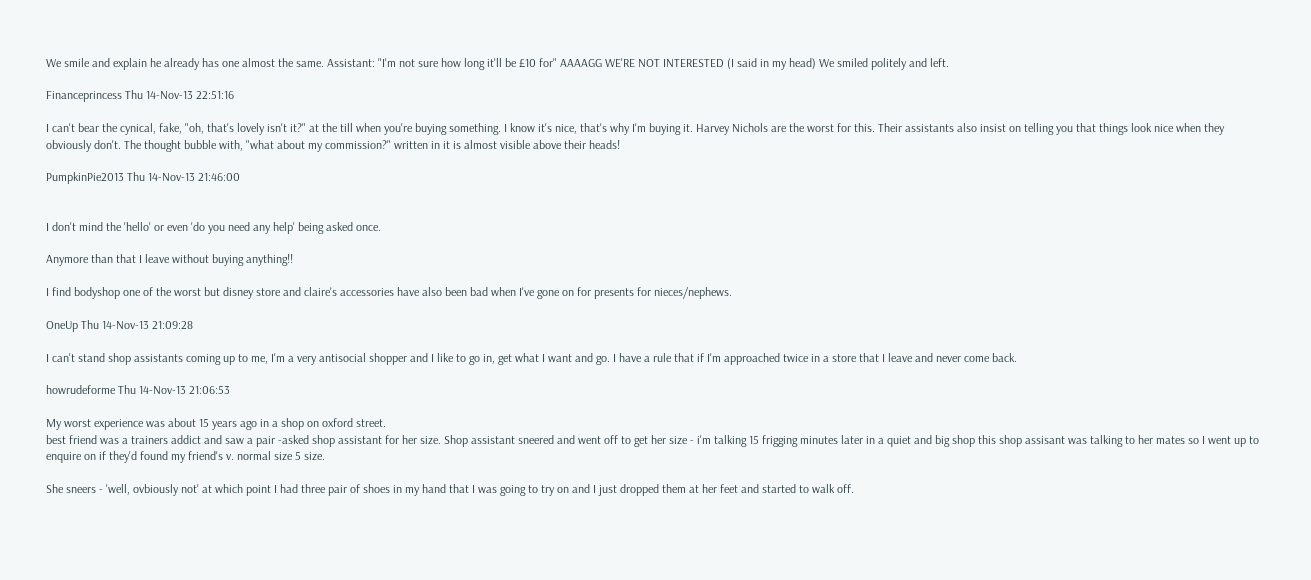We smile and explain he already has one almost the same. Assistant: "I'm not sure how long it'll be £10 for" AAAAGG WE'RE NOT INTERESTED (I said in my head) We smiled politely and left.

Financeprincess Thu 14-Nov-13 22:51:16

I can't bear the cynical, fake, "oh, that's lovely isn't it?" at the till when you're buying something. I know it's nice, that's why I'm buying it. Harvey Nichols are the worst for this. Their assistants also insist on telling you that things look nice when they obviously don't. The thought bubble with, "what about my commission?" written in it is almost visible above their heads!

PumpkinPie2013 Thu 14-Nov-13 21:46:00


I don't mind the 'hello' or even 'do you need any help' being asked once.

Anymore than that I leave without buying anything!!

I find bodyshop one of the worst but disney store and claire's accessories have also been bad when I've gone on for presents for nieces/nephews.

OneUp Thu 14-Nov-13 21:09:28

I can't stand shop assistants coming up to me, I'm a very antisocial shopper and I like to go in, get what I want and go. I have a rule that if I'm approached twice in a store that I leave and never come back.

howrudeforme Thu 14-Nov-13 21:06:53

My worst experience was about 15 years ago in a shop on oxford street.
best friend was a trainers addict and saw a pair -asked shop assistant for her size. Shop assistant sneered and went off to get her size - i'm talking 15 frigging minutes later in a quiet and big shop this shop assisant was talking to her mates so I went up to enquire on if they'd found my friend's v. normal size 5 size.

She sneers - 'well, ovbiously not' at which point I had three pair of shoes in my hand that I was going to try on and I just dropped them at her feet and started to walk off.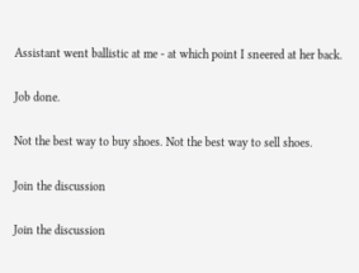Assistant went ballistic at me - at which point I sneered at her back.

Job done.

Not the best way to buy shoes. Not the best way to sell shoes.

Join the discussion

Join the discussion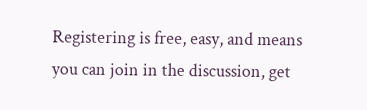Registering is free, easy, and means you can join in the discussion, get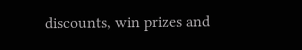discounts, win prizes and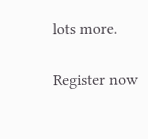lots more.

Register now